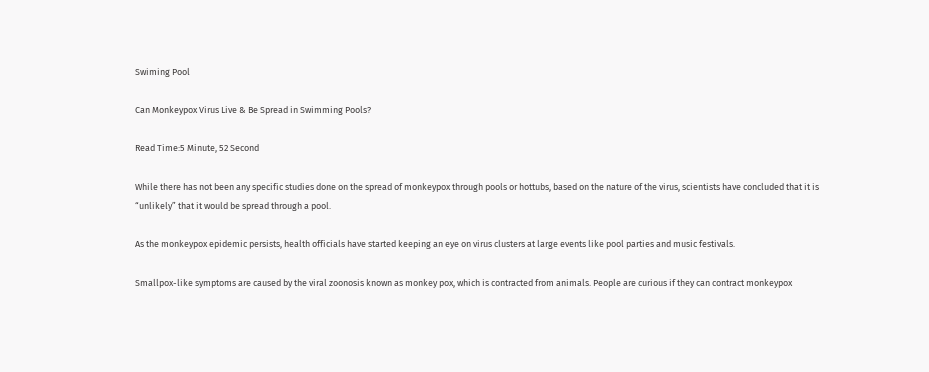Swiming Pool

Can Monkeypox Virus Live & Be Spread in Swimming Pools?

Read Time:5 Minute, 52 Second

While there has not been any specific studies done on the spread of monkeypox through pools or hottubs, based on the nature of the virus, scientists have concluded that it is “unlikely” that it would be spread through a pool.

As the monkeypox epidemic persists, health officials have started keeping an eye on virus clusters at large events like pool parties and music festivals.

Smallpox-like symptoms are caused by the viral zoonosis known as monkey pox, which is contracted from animals. People are curious if they can contract monkeypox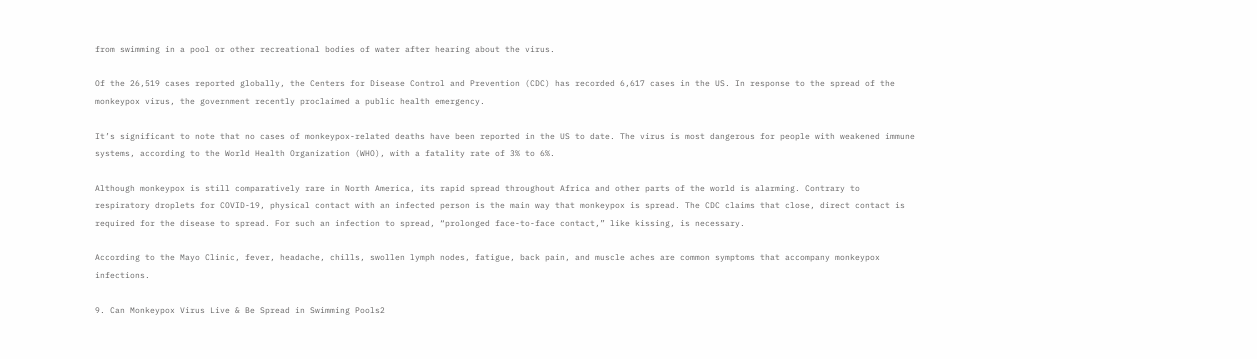from swimming in a pool or other recreational bodies of water after hearing about the virus.

Of the 26,519 cases reported globally, the Centers for Disease Control and Prevention (CDC) has recorded 6,617 cases in the US. In response to the spread of the monkeypox virus, the government recently proclaimed a public health emergency.

It’s significant to note that no cases of monkeypox-related deaths have been reported in the US to date. The virus is most dangerous for people with weakened immune systems, according to the World Health Organization (WHO), with a fatality rate of 3% to 6%.

Although monkeypox is still comparatively rare in North America, its rapid spread throughout Africa and other parts of the world is alarming. Contrary to respiratory droplets for COVID-19, physical contact with an infected person is the main way that monkeypox is spread. The CDC claims that close, direct contact is required for the disease to spread. For such an infection to spread, “prolonged face-to-face contact,” like kissing, is necessary.

According to the Mayo Clinic, fever, headache, chills, swollen lymph nodes, fatigue, back pain, and muscle aches are common symptoms that accompany monkeypox infections.

9. Can Monkeypox Virus Live & Be Spread in Swimming Pools2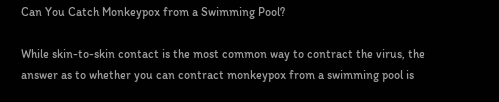Can You Catch Monkeypox from a Swimming Pool?

While skin-to-skin contact is the most common way to contract the virus, the answer as to whether you can contract monkeypox from a swimming pool is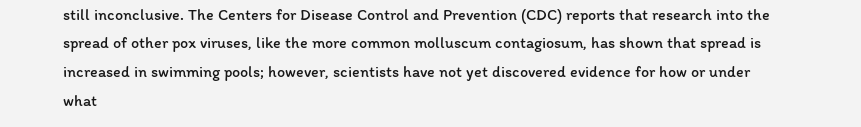still inconclusive. The Centers for Disease Control and Prevention (CDC) reports that research into the spread of other pox viruses, like the more common molluscum contagiosum, has shown that spread is increased in swimming pools; however, scientists have not yet discovered evidence for how or under what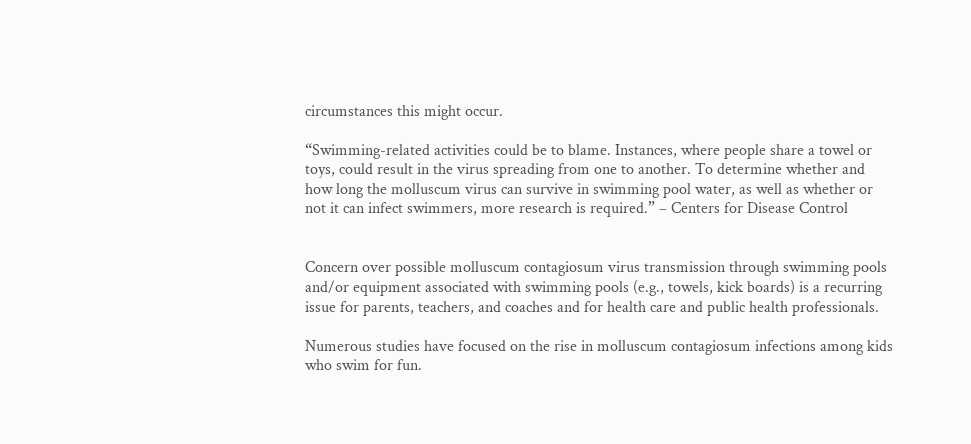circumstances this might occur.

“Swimming-related activities could be to blame. Instances, where people share a towel or toys, could result in the virus spreading from one to another. To determine whether and how long the molluscum virus can survive in swimming pool water, as well as whether or not it can infect swimmers, more research is required.” – Centers for Disease Control


Concern over possible molluscum contagiosum virus transmission through swimming pools and/or equipment associated with swimming pools (e.g., towels, kick boards) is a recurring issue for parents, teachers, and coaches and for health care and public health professionals.

Numerous studies have focused on the rise in molluscum contagiosum infections among kids who swim for fun.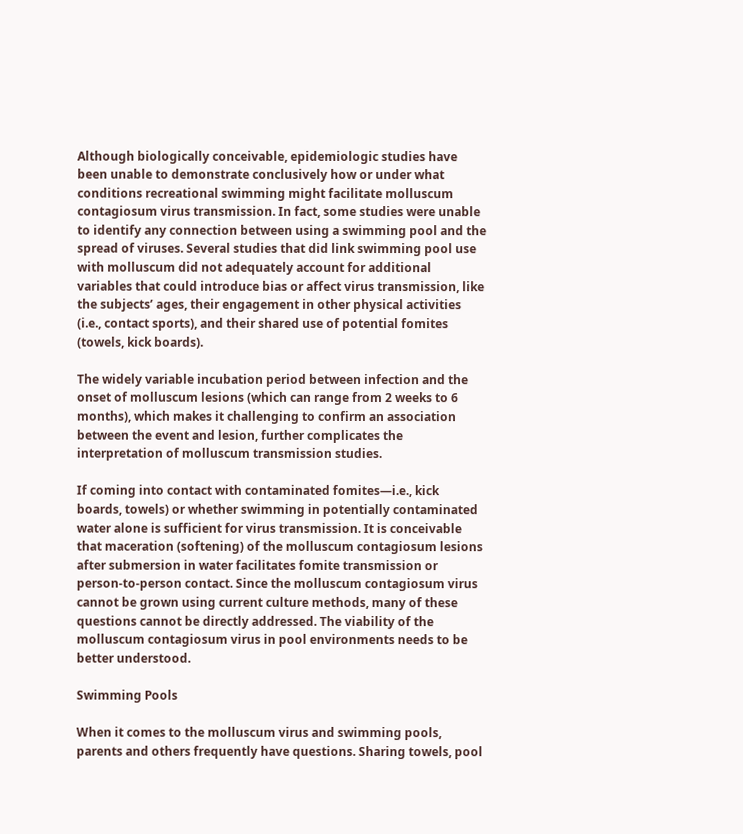Although biologically conceivable, epidemiologic studies have been unable to demonstrate conclusively how or under what conditions recreational swimming might facilitate molluscum contagiosum virus transmission. In fact, some studies were unable to identify any connection between using a swimming pool and the spread of viruses. Several studies that did link swimming pool use with molluscum did not adequately account for additional variables that could introduce bias or affect virus transmission, like the subjects’ ages, their engagement in other physical activities (i.e., contact sports), and their shared use of potential fomites (towels, kick boards).

The widely variable incubation period between infection and the onset of molluscum lesions (which can range from 2 weeks to 6 months), which makes it challenging to confirm an association between the event and lesion, further complicates the interpretation of molluscum transmission studies.

If coming into contact with contaminated fomites—i.e., kick boards, towels) or whether swimming in potentially contaminated water alone is sufficient for virus transmission. It is conceivable that maceration (softening) of the molluscum contagiosum lesions after submersion in water facilitates fomite transmission or person-to-person contact. Since the molluscum contagiosum virus cannot be grown using current culture methods, many of these questions cannot be directly addressed. The viability of the molluscum contagiosum virus in pool environments needs to be better understood.

Swimming Pools

When it comes to the molluscum virus and swimming pools, parents and others frequently have questions. Sharing towels, pool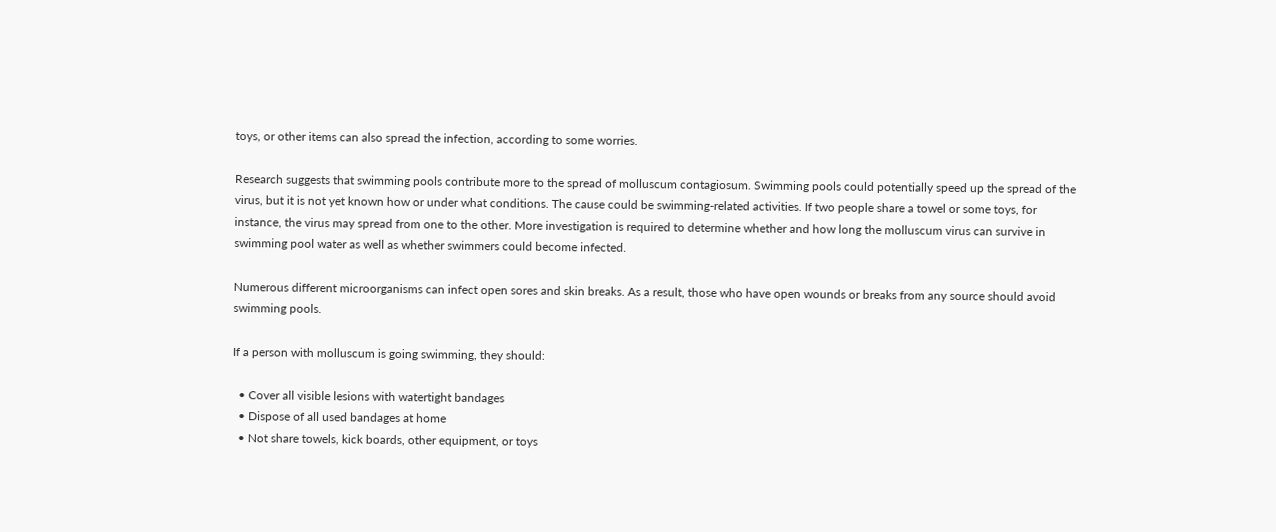toys, or other items can also spread the infection, according to some worries.

Research suggests that swimming pools contribute more to the spread of molluscum contagiosum. Swimming pools could potentially speed up the spread of the virus, but it is not yet known how or under what conditions. The cause could be swimming-related activities. If two people share a towel or some toys, for instance, the virus may spread from one to the other. More investigation is required to determine whether and how long the molluscum virus can survive in swimming pool water as well as whether swimmers could become infected.

Numerous different microorganisms can infect open sores and skin breaks. As a result, those who have open wounds or breaks from any source should avoid swimming pools.

If a person with molluscum is going swimming, they should:

  • Cover all visible lesions with watertight bandages
  • Dispose of all used bandages at home
  • Not share towels, kick boards, other equipment, or toys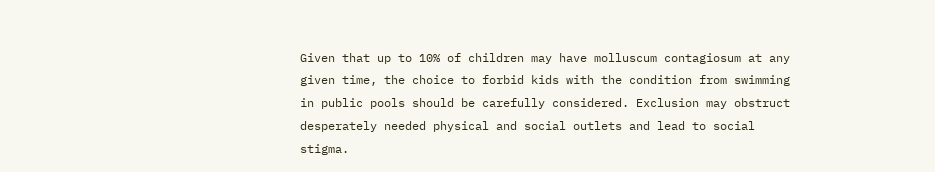Given that up to 10% of children may have molluscum contagiosum at any given time, the choice to forbid kids with the condition from swimming in public pools should be carefully considered. Exclusion may obstruct desperately needed physical and social outlets and lead to social stigma.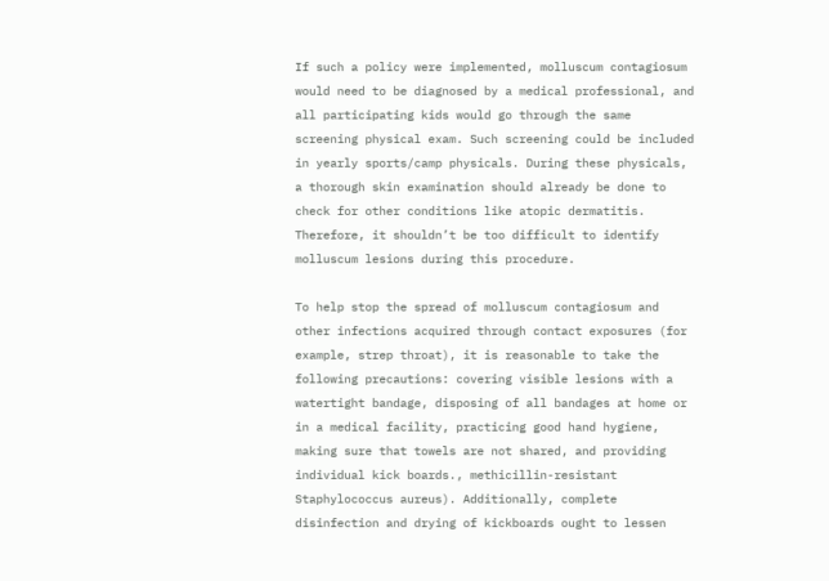If such a policy were implemented, molluscum contagiosum would need to be diagnosed by a medical professional, and all participating kids would go through the same screening physical exam. Such screening could be included in yearly sports/camp physicals. During these physicals, a thorough skin examination should already be done to check for other conditions like atopic dermatitis. Therefore, it shouldn’t be too difficult to identify molluscum lesions during this procedure.

To help stop the spread of molluscum contagiosum and other infections acquired through contact exposures (for example, strep throat), it is reasonable to take the following precautions: covering visible lesions with a watertight bandage, disposing of all bandages at home or in a medical facility, practicing good hand hygiene, making sure that towels are not shared, and providing individual kick boards., methicillin-resistant Staphylococcus aureus). Additionally, complete disinfection and drying of kickboards ought to lessen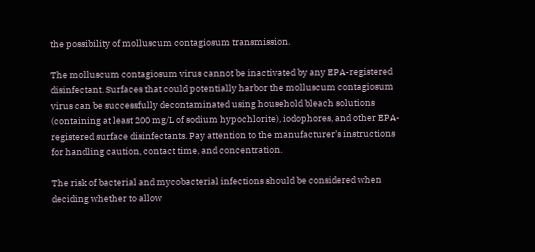the possibility of molluscum contagiosum transmission.

The molluscum contagiosum virus cannot be inactivated by any EPA-registered disinfectant. Surfaces that could potentially harbor the molluscum contagiosum virus can be successfully decontaminated using household bleach solutions (containing at least 200 mg/L of sodium hypochlorite), iodophores, and other EPA-registered surface disinfectants. Pay attention to the manufacturer’s instructions for handling caution, contact time, and concentration.

The risk of bacterial and mycobacterial infections should be considered when deciding whether to allow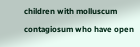children with molluscum contagiosum who have open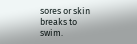sores or skin breaks to swim.